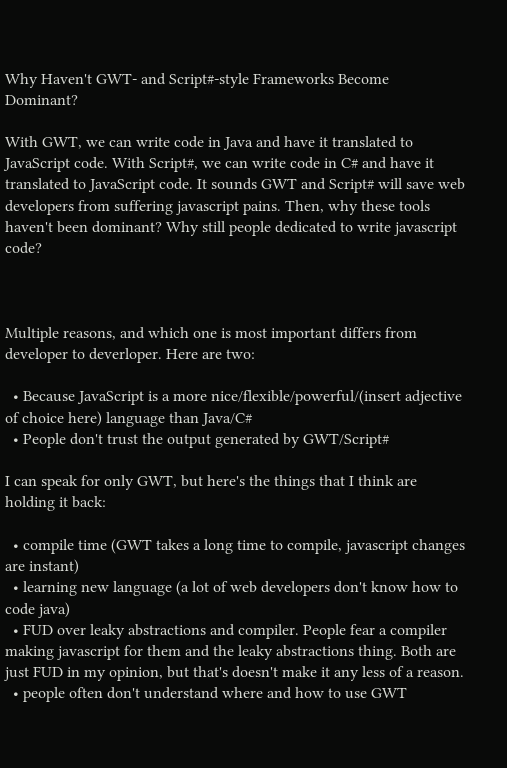Why Haven't GWT- and Script#-style Frameworks Become Dominant?

With GWT, we can write code in Java and have it translated to JavaScript code. With Script#, we can write code in C# and have it translated to JavaScript code. It sounds GWT and Script# will save web developers from suffering javascript pains. Then, why these tools haven't been dominant? Why still people dedicated to write javascript code?



Multiple reasons, and which one is most important differs from developer to deverloper. Here are two:

  • Because JavaScript is a more nice/flexible/powerful/(insert adjective of choice here) language than Java/C#
  • People don't trust the output generated by GWT/Script#

I can speak for only GWT, but here's the things that I think are holding it back:

  • compile time (GWT takes a long time to compile, javascript changes are instant)
  • learning new language (a lot of web developers don't know how to code java)
  • FUD over leaky abstractions and compiler. People fear a compiler making javascript for them and the leaky abstractions thing. Both are just FUD in my opinion, but that's doesn't make it any less of a reason.
  • people often don't understand where and how to use GWT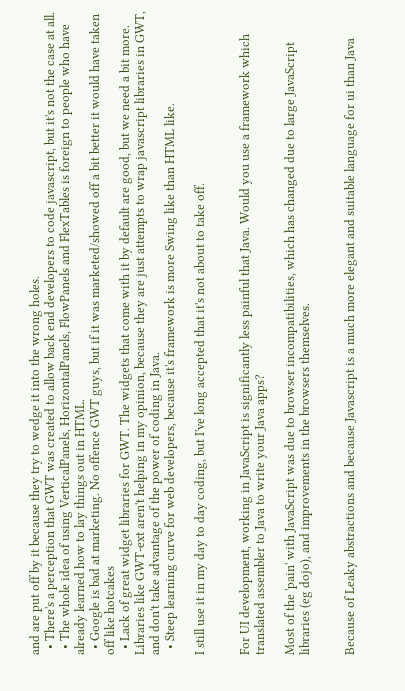and are put off by it because they try to wedge it into the wrong holes.
  • There's a perception that GWT was created to allow back end developers to code javascript, but it's not the case at all.
  • The whole idea of using VerticalPanels, HorizontalPanels, FlowPanels and FlexTables is foreign to people who have already learned how to lay things out in HTML.
  • Google is bad at marketing. No offence GWT guys, but if it was marketed/showed off a bit better it would have taken off like hotcakes
  • Lack of great widget libraries for GWT. The widgets that come with it by default are good, but we need a bit more. Libraries like GWT-ext aren't helping in my opinion, because they are just attempts to wrap javascript libraries in GWT, and don't take advantage of the power of coding in Java.
  • Steep learning curve for web developers, because it's framework is more Swing like than HTML like.

I still use it in my day to day coding, but I've long accepted that it's not about to take off.


For UI development, working in JavaScript is significantly less painful that Java. Would you use a framework which translated assembler to Java to write your Java apps?

Most of the 'pain' with JavaScript was due to browser incompatibilities, which has changed due to large JavaScript libraries (eg dojo), and improvements in the browsers themselves.


Because of Leaky abstractions and because Javascript is a much more elegant and suitable language for ui than Java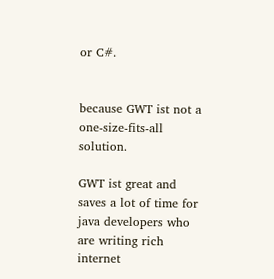or C#.


because GWT ist not a one-size-fits-all solution.

GWT ist great and saves a lot of time for java developers who are writing rich internet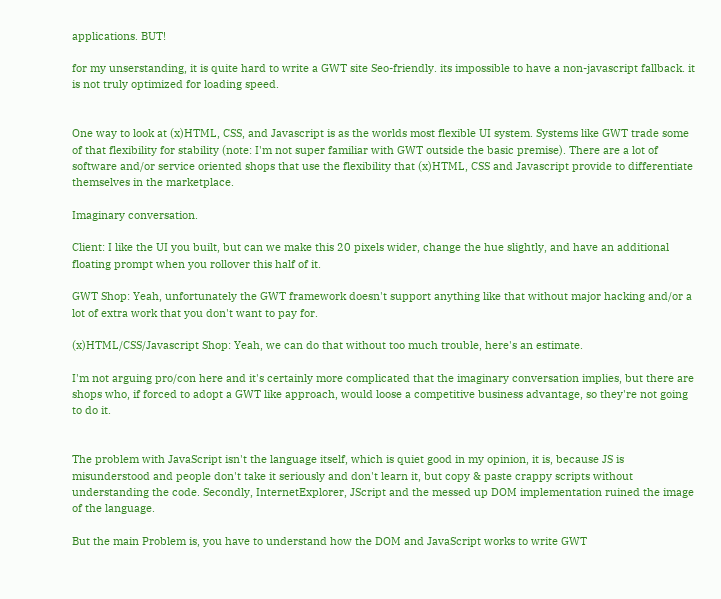applications. BUT!

for my unserstanding, it is quite hard to write a GWT site Seo-friendly. its impossible to have a non-javascript fallback. it is not truly optimized for loading speed.


One way to look at (x)HTML, CSS, and Javascript is as the worlds most flexible UI system. Systems like GWT trade some of that flexibility for stability (note: I'm not super familiar with GWT outside the basic premise). There are a lot of software and/or service oriented shops that use the flexibility that (x)HTML, CSS and Javascript provide to differentiate themselves in the marketplace.

Imaginary conversation.

Client: I like the UI you built, but can we make this 20 pixels wider, change the hue slightly, and have an additional floating prompt when you rollover this half of it.

GWT Shop: Yeah, unfortunately the GWT framework doesn't support anything like that without major hacking and/or a lot of extra work that you don't want to pay for.

(x)HTML/CSS/Javascript Shop: Yeah, we can do that without too much trouble, here's an estimate.

I'm not arguing pro/con here and it's certainly more complicated that the imaginary conversation implies, but there are shops who, if forced to adopt a GWT like approach, would loose a competitive business advantage, so they're not going to do it.


The problem with JavaScript isn't the language itself, which is quiet good in my opinion, it is, because JS is misunderstood and people don't take it seriously and don't learn it, but copy & paste crappy scripts without understanding the code. Secondly, InternetExplorer, JScript and the messed up DOM implementation ruined the image of the language.

But the main Problem is, you have to understand how the DOM and JavaScript works to write GWT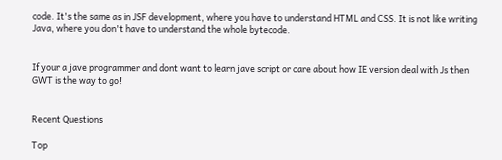code. It's the same as in JSF development, where you have to understand HTML and CSS. It is not like writing Java, where you don't have to understand the whole bytecode.


If your a jave programmer and dont want to learn jave script or care about how IE version deal with Js then GWT is the way to go!


Recent Questions

Top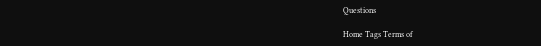Questions

Home Tags Terms of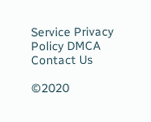Service Privacy Policy DMCA Contact Us

©2020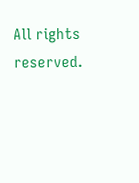All rights reserved.